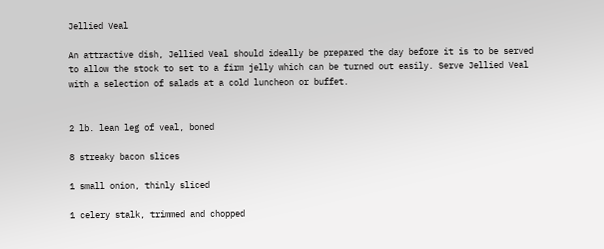Jellied Veal

An attractive dish, Jellied Veal should ideally be prepared the day before it is to be served to allow the stock to set to a firm jelly which can be turned out easily. Serve Jellied Veal with a selection of salads at a cold luncheon or buffet.


2 lb. lean leg of veal, boned

8 streaky bacon slices

1 small onion, thinly sliced

1 celery stalk, trimmed and chopped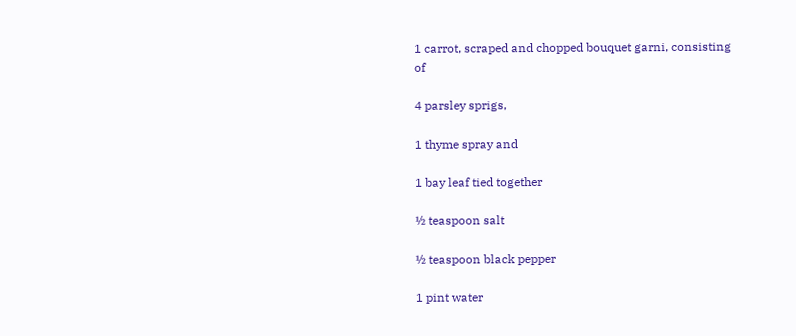1 carrot, scraped and chopped bouquet garni, consisting of

4 parsley sprigs,

1 thyme spray and

1 bay leaf tied together

½ teaspoon salt

½ teaspoon black pepper

1 pint water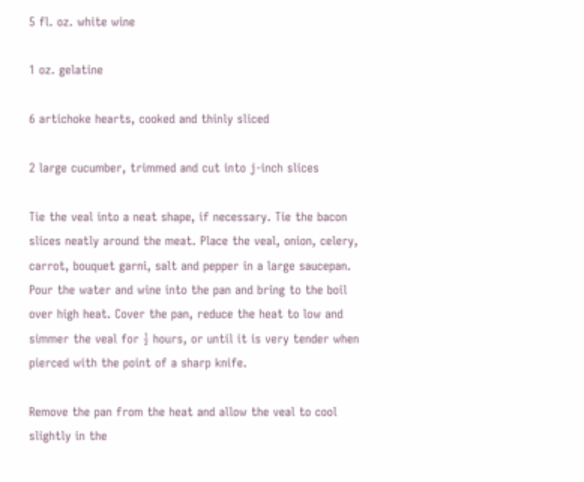5 fl. oz. white wine

1 oz. gelatine

6 artichoke hearts, cooked and thinly sliced

2 large cucumber, trimmed and cut into j-inch slices

Tie the veal into a neat shape, if necessary. Tie the bacon slices neatly around the meat. Place the veal, onion, celery, carrot, bouquet garni, salt and pepper in a large saucepan. Pour the water and wine into the pan and bring to the boil over high heat. Cover the pan, reduce the heat to low and simmer the veal for ½ hours, or until it is very tender when pierced with the point of a sharp knife.

Remove the pan from the heat and allow the veal to cool slightly in the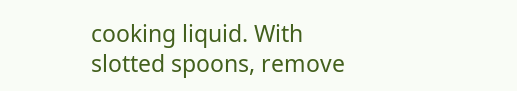cooking liquid. With slotted spoons, remove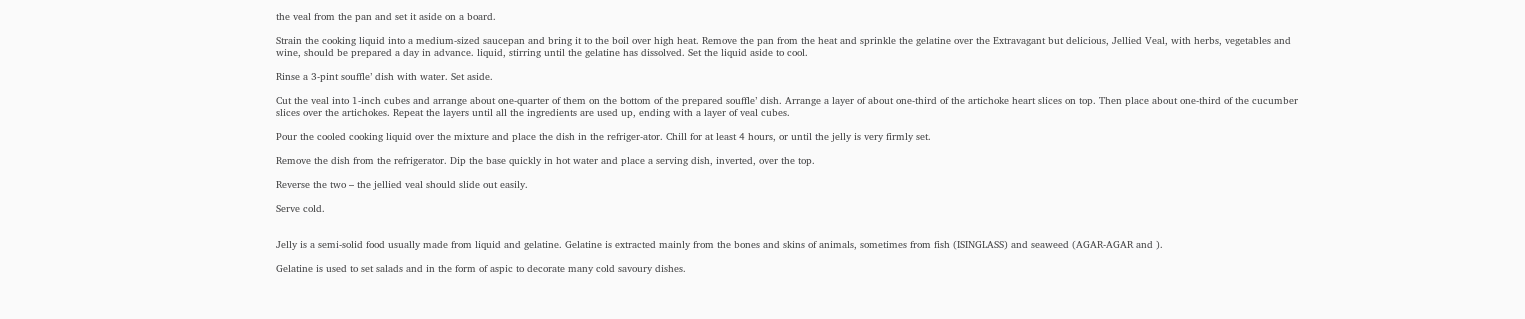the veal from the pan and set it aside on a board.

Strain the cooking liquid into a medium-sized saucepan and bring it to the boil over high heat. Remove the pan from the heat and sprinkle the gelatine over the Extravagant but delicious, Jellied Veal, with herbs, vegetables and wine, should be prepared a day in advance. liquid, stirring until the gelatine has dissolved. Set the liquid aside to cool.

Rinse a 3-pint souffle’ dish with water. Set aside.

Cut the veal into 1-inch cubes and arrange about one-quarter of them on the bottom of the prepared souffle’ dish. Arrange a layer of about one-third of the artichoke heart slices on top. Then place about one-third of the cucumber slices over the artichokes. Repeat the layers until all the ingredients are used up, ending with a layer of veal cubes.

Pour the cooled cooking liquid over the mixture and place the dish in the refriger-ator. Chill for at least 4 hours, or until the jelly is very firmly set.

Remove the dish from the refrigerator. Dip the base quickly in hot water and place a serving dish, inverted, over the top.

Reverse the two – the jellied veal should slide out easily.

Serve cold.


Jelly is a semi-solid food usually made from liquid and gelatine. Gelatine is extracted mainly from the bones and skins of animals, sometimes from fish (ISINGLASS) and seaweed (AGAR-AGAR and ).

Gelatine is used to set salads and in the form of aspic to decorate many cold savoury dishes.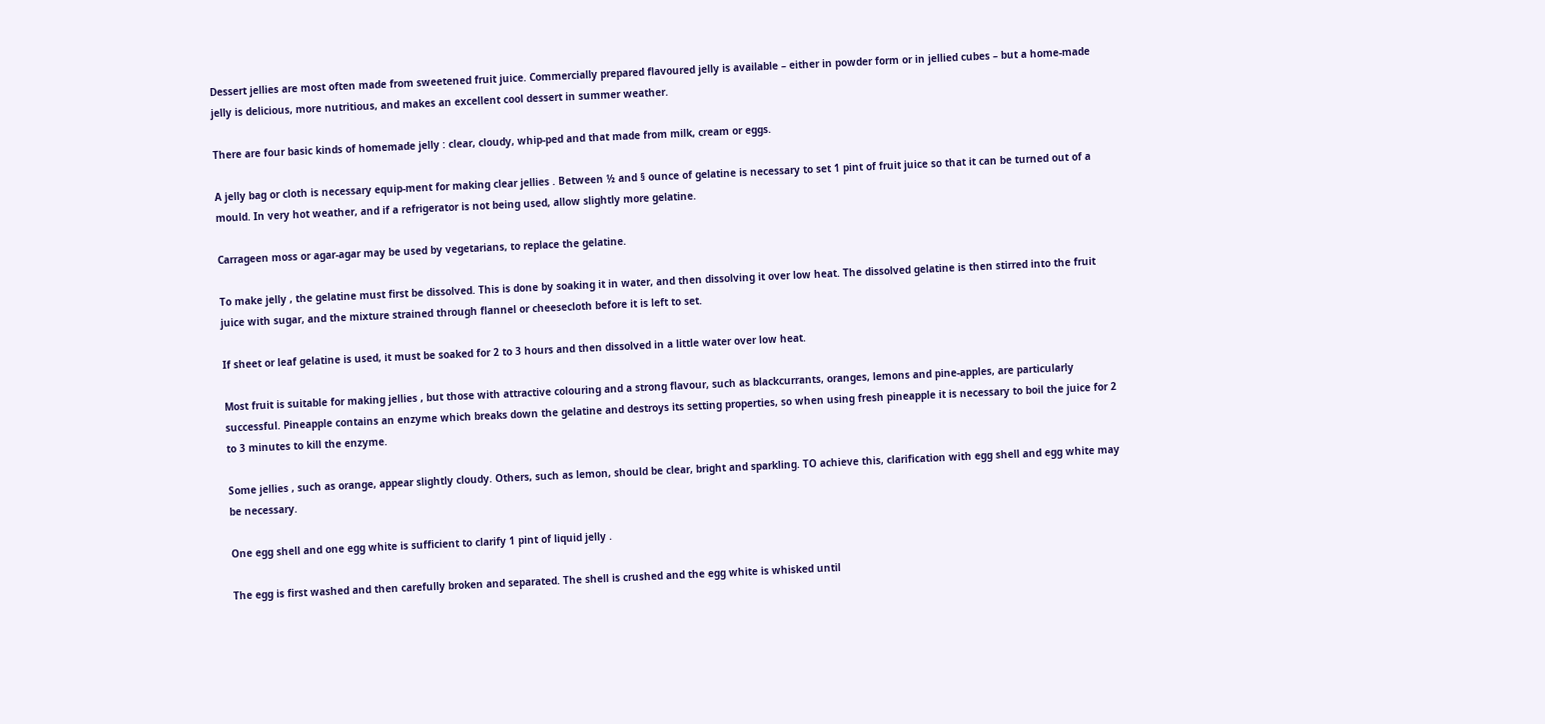Dessert jellies are most often made from sweetened fruit juice. Commercially prepared flavoured jelly is available – either in powder form or in jellied cubes – but a home-made jelly is delicious, more nutritious, and makes an excellent cool dessert in summer weather.

There are four basic kinds of homemade jelly : clear, cloudy, whip-ped and that made from milk, cream or eggs.

A jelly bag or cloth is necessary equip-ment for making clear jellies . Between ½ and § ounce of gelatine is necessary to set 1 pint of fruit juice so that it can be turned out of a mould. In very hot weather, and if a refrigerator is not being used, allow slightly more gelatine.

Carrageen moss or agar-agar may be used by vegetarians, to replace the gelatine.

To make jelly , the gelatine must first be dissolved. This is done by soaking it in water, and then dissolving it over low heat. The dissolved gelatine is then stirred into the fruit juice with sugar, and the mixture strained through flannel or cheesecloth before it is left to set.

If sheet or leaf gelatine is used, it must be soaked for 2 to 3 hours and then dissolved in a little water over low heat.

Most fruit is suitable for making jellies , but those with attractive colouring and a strong flavour, such as blackcurrants, oranges, lemons and pine-apples, are particularly successful. Pineapple contains an enzyme which breaks down the gelatine and destroys its setting properties, so when using fresh pineapple it is necessary to boil the juice for 2 to 3 minutes to kill the enzyme.

Some jellies , such as orange, appear slightly cloudy. Others, such as lemon, should be clear, bright and sparkling. TO achieve this, clarification with egg shell and egg white may be necessary.

One egg shell and one egg white is sufficient to clarify 1 pint of liquid jelly .

The egg is first washed and then carefully broken and separated. The shell is crushed and the egg white is whisked until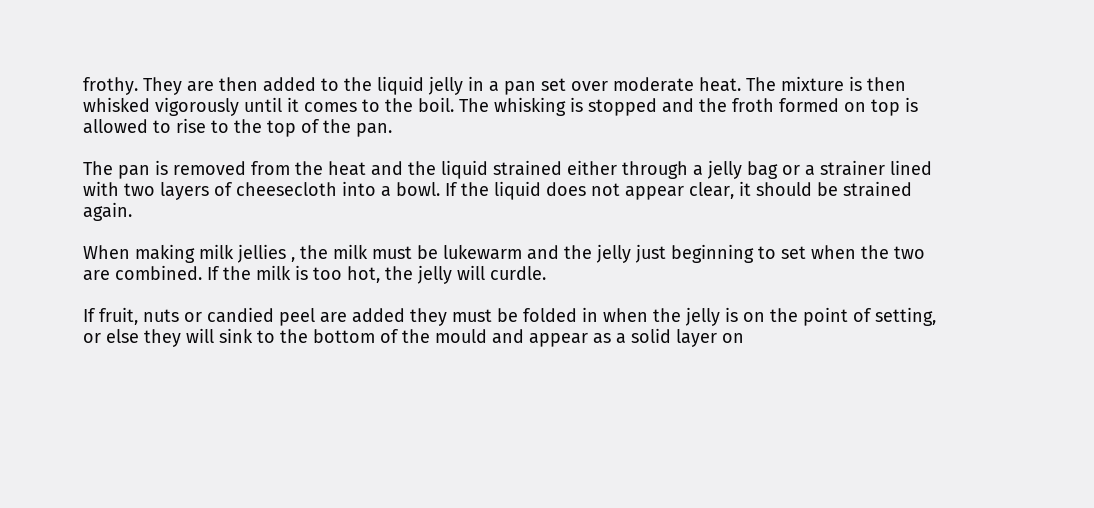frothy. They are then added to the liquid jelly in a pan set over moderate heat. The mixture is then whisked vigorously until it comes to the boil. The whisking is stopped and the froth formed on top is allowed to rise to the top of the pan.

The pan is removed from the heat and the liquid strained either through a jelly bag or a strainer lined with two layers of cheesecloth into a bowl. If the liquid does not appear clear, it should be strained again.

When making milk jellies , the milk must be lukewarm and the jelly just beginning to set when the two are combined. If the milk is too hot, the jelly will curdle.

If fruit, nuts or candied peel are added they must be folded in when the jelly is on the point of setting, or else they will sink to the bottom of the mould and appear as a solid layer on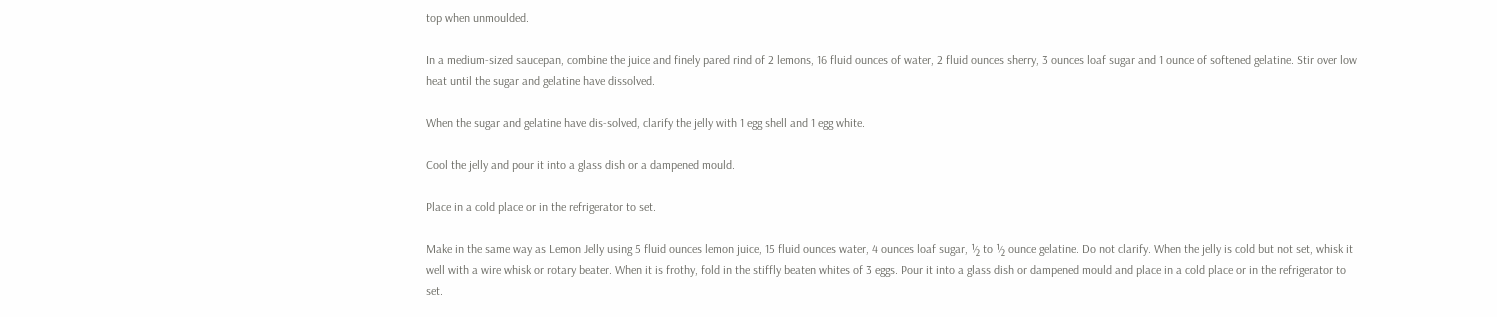top when unmoulded.

In a medium-sized saucepan, combine the juice and finely pared rind of 2 lemons, 16 fluid ounces of water, 2 fluid ounces sherry, 3 ounces loaf sugar and 1 ounce of softened gelatine. Stir over low heat until the sugar and gelatine have dissolved.

When the sugar and gelatine have dis-solved, clarify the jelly with 1 egg shell and 1 egg white.

Cool the jelly and pour it into a glass dish or a dampened mould.

Place in a cold place or in the refrigerator to set.

Make in the same way as Lemon Jelly using 5 fluid ounces lemon juice, 15 fluid ounces water, 4 ounces loaf sugar, ½ to ½ ounce gelatine. Do not clarify. When the jelly is cold but not set, whisk it well with a wire whisk or rotary beater. When it is frothy, fold in the stiffly beaten whites of 3 eggs. Pour it into a glass dish or dampened mould and place in a cold place or in the refrigerator to set.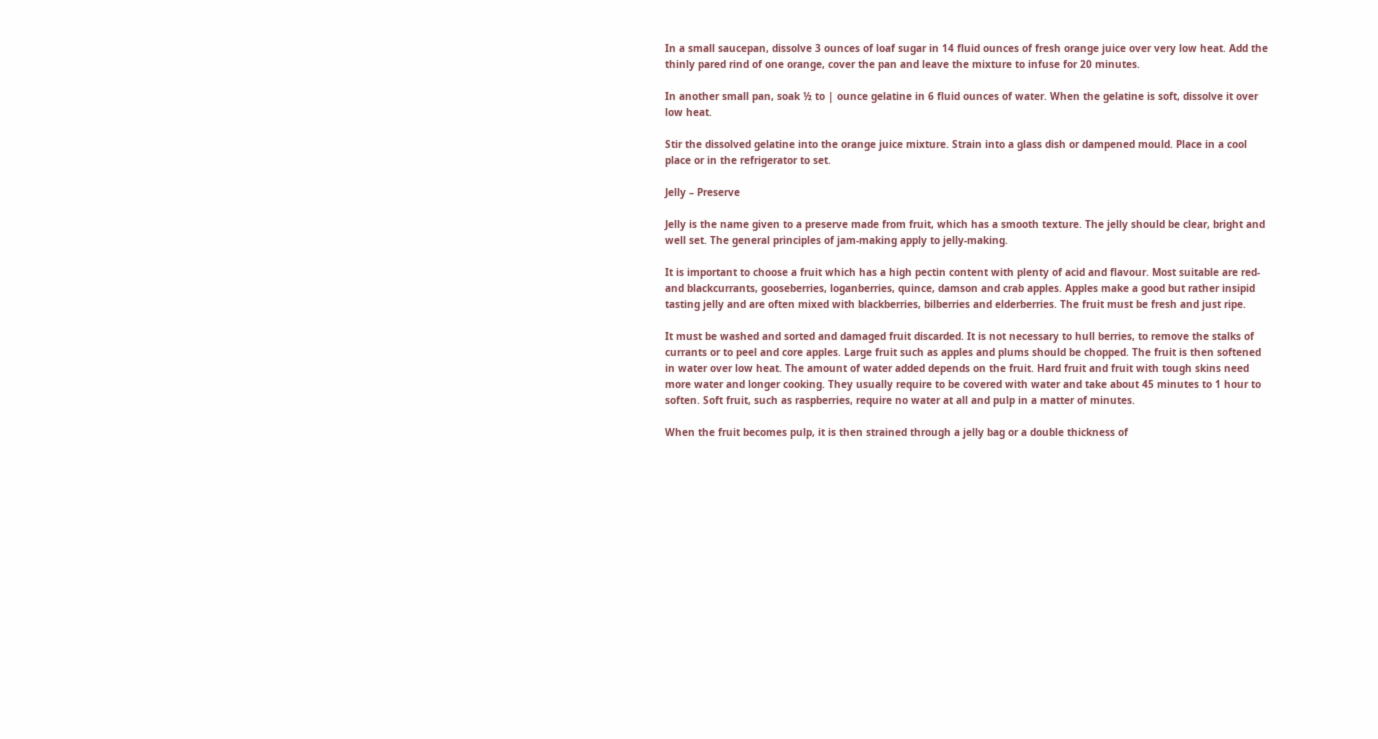In a small saucepan, dissolve 3 ounces of loaf sugar in 14 fluid ounces of fresh orange juice over very low heat. Add the thinly pared rind of one orange, cover the pan and leave the mixture to infuse for 20 minutes.

In another small pan, soak ½ to | ounce gelatine in 6 fluid ounces of water. When the gelatine is soft, dissolve it over low heat.

Stir the dissolved gelatine into the orange juice mixture. Strain into a glass dish or dampened mould. Place in a cool place or in the refrigerator to set.

Jelly – Preserve

Jelly is the name given to a preserve made from fruit, which has a smooth texture. The jelly should be clear, bright and well set. The general principles of jam-making apply to jelly-making.

It is important to choose a fruit which has a high pectin content with plenty of acid and flavour. Most suitable are red- and blackcurrants, gooseberries, loganberries, quince, damson and crab apples. Apples make a good but rather insipid tasting jelly and are often mixed with blackberries, bilberries and elderberries. The fruit must be fresh and just ripe.

It must be washed and sorted and damaged fruit discarded. It is not necessary to hull berries, to remove the stalks of currants or to peel and core apples. Large fruit such as apples and plums should be chopped. The fruit is then softened in water over low heat. The amount of water added depends on the fruit. Hard fruit and fruit with tough skins need more water and longer cooking. They usually require to be covered with water and take about 45 minutes to 1 hour to soften. Soft fruit, such as raspberries, require no water at all and pulp in a matter of minutes.

When the fruit becomes pulp, it is then strained through a jelly bag or a double thickness of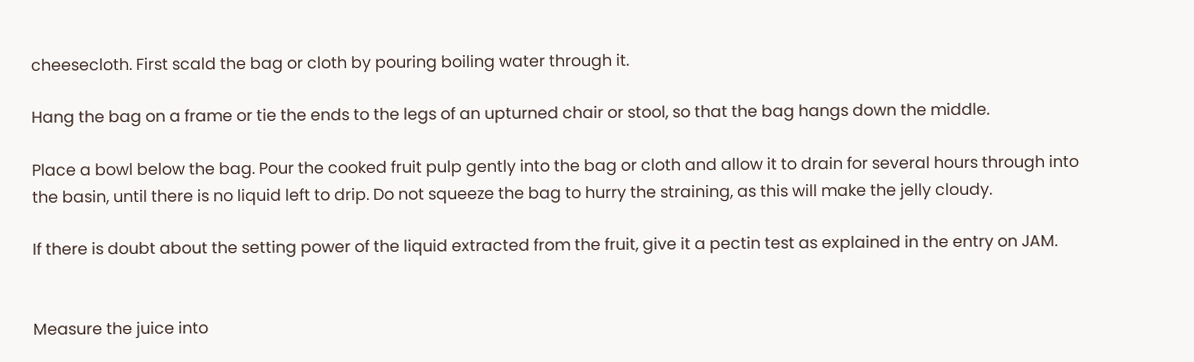cheesecloth. First scald the bag or cloth by pouring boiling water through it.

Hang the bag on a frame or tie the ends to the legs of an upturned chair or stool, so that the bag hangs down the middle.

Place a bowl below the bag. Pour the cooked fruit pulp gently into the bag or cloth and allow it to drain for several hours through into the basin, until there is no liquid left to drip. Do not squeeze the bag to hurry the straining, as this will make the jelly cloudy.

If there is doubt about the setting power of the liquid extracted from the fruit, give it a pectin test as explained in the entry on JAM.


Measure the juice into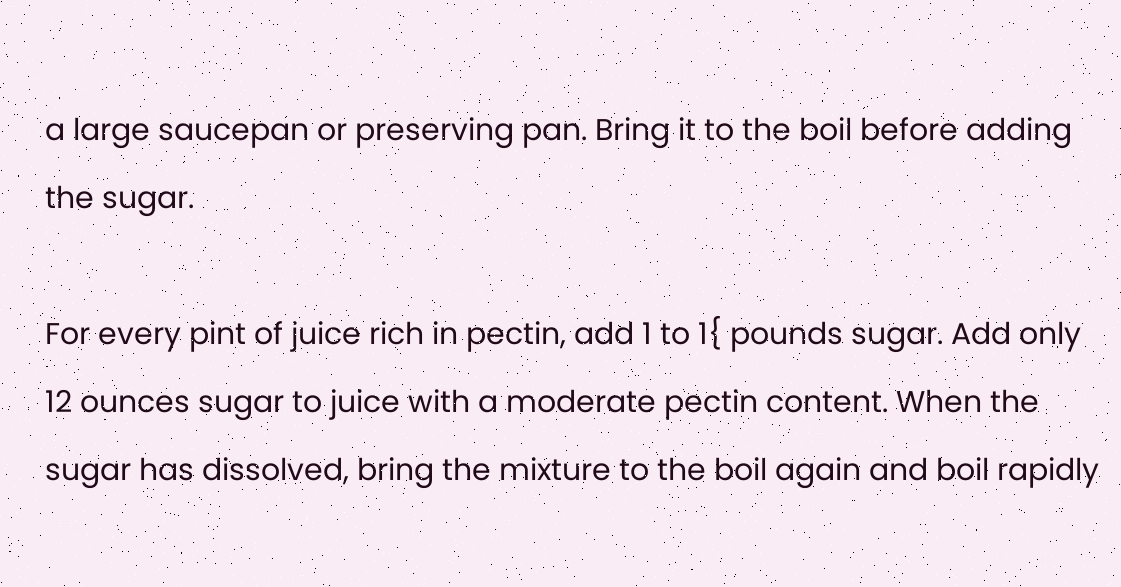a large saucepan or preserving pan. Bring it to the boil before adding the sugar.

For every pint of juice rich in pectin, add 1 to 1{ pounds sugar. Add only 12 ounces sugar to juice with a moderate pectin content. When the sugar has dissolved, bring the mixture to the boil again and boil rapidly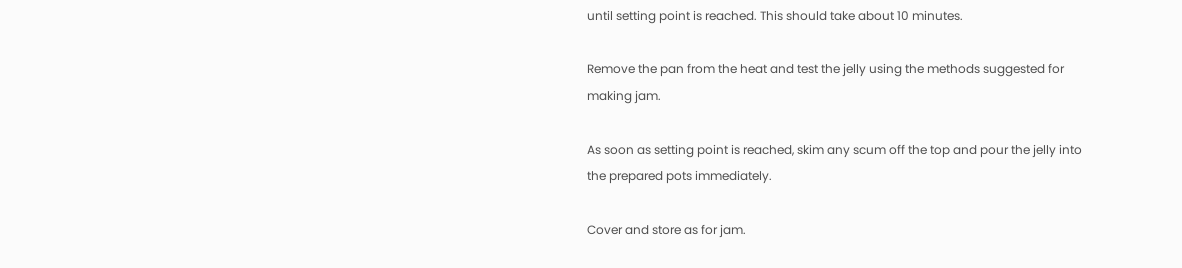until setting point is reached. This should take about 10 minutes.

Remove the pan from the heat and test the jelly using the methods suggested for making jam.

As soon as setting point is reached, skim any scum off the top and pour the jelly into the prepared pots immediately.

Cover and store as for jam.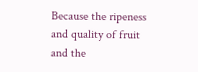Because the ripeness and quality of fruit and the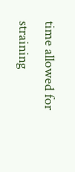time allowed for straining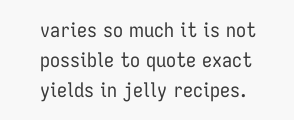varies so much it is not possible to quote exact yields in jelly recipes.